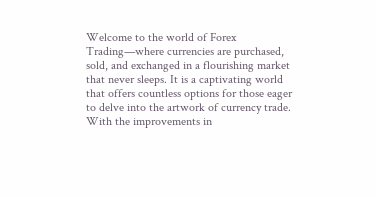Welcome to the world of Forex Trading—where currencies are purchased, sold, and exchanged in a flourishing market that never sleeps. It is a captivating world that offers countless options for those eager to delve into the artwork of currency trade. With the improvements in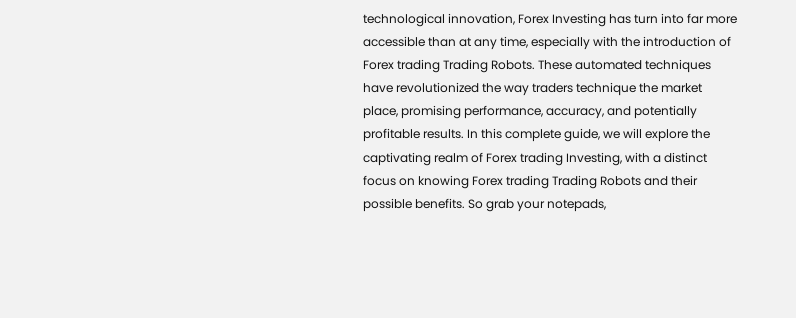technological innovation, Forex Investing has turn into far more accessible than at any time, especially with the introduction of Forex trading Trading Robots. These automated techniques have revolutionized the way traders technique the market place, promising performance, accuracy, and potentially profitable results. In this complete guide, we will explore the captivating realm of Forex trading Investing, with a distinct focus on knowing Forex trading Trading Robots and their possible benefits. So grab your notepads,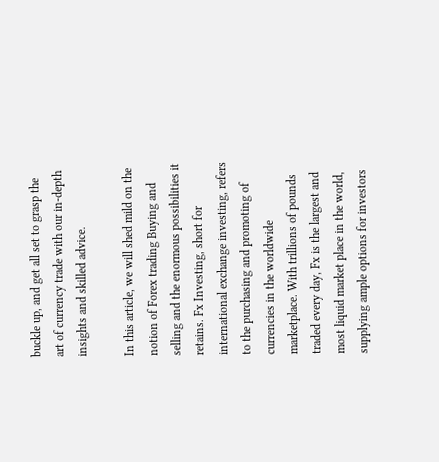buckle up, and get all set to grasp the art of currency trade with our in-depth insights and skilled advice.

In this article, we will shed mild on the notion of Forex trading Buying and selling and the enormous possibilities it retains. Fx Investing, short for international exchange investing, refers to the purchasing and promoting of currencies in the worldwide marketplace. With trillions of pounds traded every day, Fx is the largest and most liquid market place in the world, supplying ample options for investors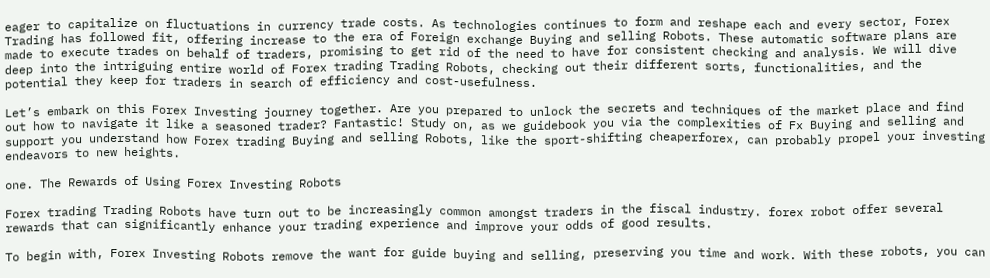eager to capitalize on fluctuations in currency trade costs. As technologies continues to form and reshape each and every sector, Forex Trading has followed fit, offering increase to the era of Foreign exchange Buying and selling Robots. These automatic software plans are made to execute trades on behalf of traders, promising to get rid of the need to have for consistent checking and analysis. We will dive deep into the intriguing entire world of Forex trading Trading Robots, checking out their different sorts, functionalities, and the potential they keep for traders in search of efficiency and cost-usefulness.

Let’s embark on this Forex Investing journey together. Are you prepared to unlock the secrets and techniques of the market place and find out how to navigate it like a seasoned trader? Fantastic! Study on, as we guidebook you via the complexities of Fx Buying and selling and support you understand how Forex trading Buying and selling Robots, like the sport-shifting cheaperforex, can probably propel your investing endeavors to new heights.

one. The Rewards of Using Forex Investing Robots

Forex trading Trading Robots have turn out to be increasingly common amongst traders in the fiscal industry. forex robot offer several rewards that can significantly enhance your trading experience and improve your odds of good results.

To begin with, Forex Investing Robots remove the want for guide buying and selling, preserving you time and work. With these robots, you can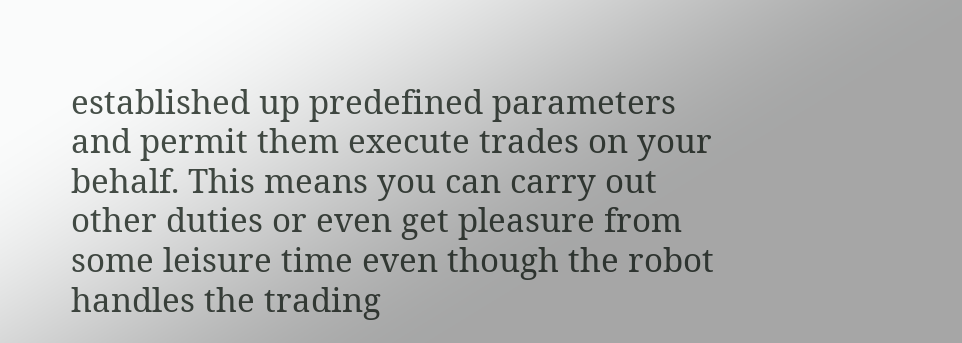established up predefined parameters and permit them execute trades on your behalf. This means you can carry out other duties or even get pleasure from some leisure time even though the robot handles the trading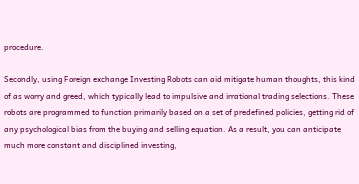procedure.

Secondly, using Foreign exchange Investing Robots can aid mitigate human thoughts, this kind of as worry and greed, which typically lead to impulsive and irrational trading selections. These robots are programmed to function primarily based on a set of predefined policies, getting rid of any psychological bias from the buying and selling equation. As a result, you can anticipate much more constant and disciplined investing,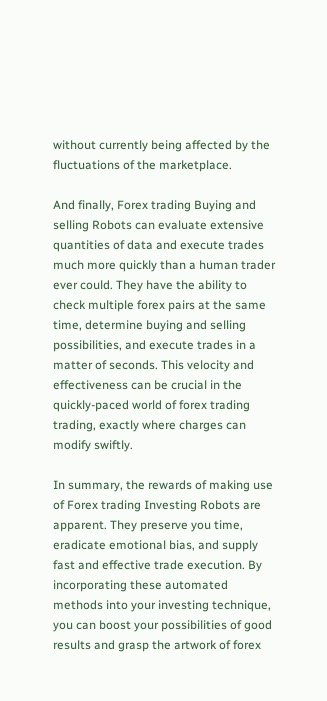without currently being affected by the fluctuations of the marketplace.

And finally, Forex trading Buying and selling Robots can evaluate extensive quantities of data and execute trades much more quickly than a human trader ever could. They have the ability to check multiple forex pairs at the same time, determine buying and selling possibilities, and execute trades in a matter of seconds. This velocity and effectiveness can be crucial in the quickly-paced world of forex trading trading, exactly where charges can modify swiftly.

In summary, the rewards of making use of Forex trading Investing Robots are apparent. They preserve you time, eradicate emotional bias, and supply fast and effective trade execution. By incorporating these automated methods into your investing technique, you can boost your possibilities of good results and grasp the artwork of forex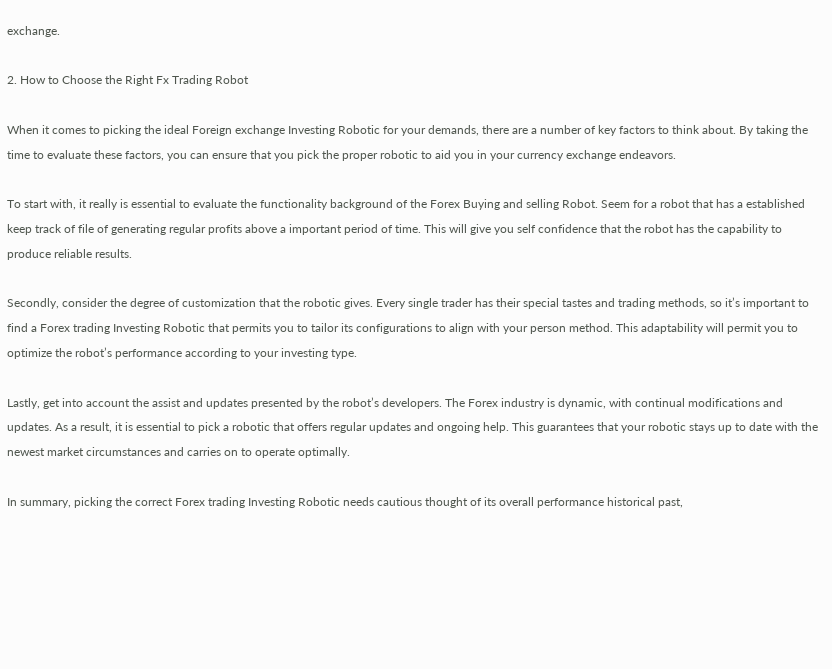exchange.

2. How to Choose the Right Fx Trading Robot

When it comes to picking the ideal Foreign exchange Investing Robotic for your demands, there are a number of key factors to think about. By taking the time to evaluate these factors, you can ensure that you pick the proper robotic to aid you in your currency exchange endeavors.

To start with, it really is essential to evaluate the functionality background of the Forex Buying and selling Robot. Seem for a robot that has a established keep track of file of generating regular profits above a important period of time. This will give you self confidence that the robot has the capability to produce reliable results.

Secondly, consider the degree of customization that the robotic gives. Every single trader has their special tastes and trading methods, so it’s important to find a Forex trading Investing Robotic that permits you to tailor its configurations to align with your person method. This adaptability will permit you to optimize the robot’s performance according to your investing type.

Lastly, get into account the assist and updates presented by the robot’s developers. The Forex industry is dynamic, with continual modifications and updates. As a result, it is essential to pick a robotic that offers regular updates and ongoing help. This guarantees that your robotic stays up to date with the newest market circumstances and carries on to operate optimally.

In summary, picking the correct Forex trading Investing Robotic needs cautious thought of its overall performance historical past,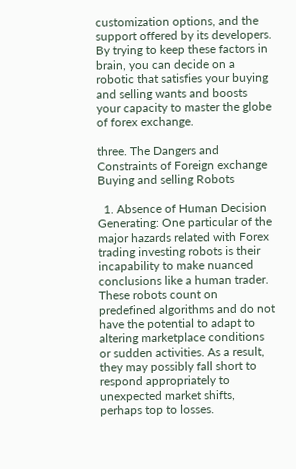customization options, and the support offered by its developers. By trying to keep these factors in brain, you can decide on a robotic that satisfies your buying and selling wants and boosts your capacity to master the globe of forex exchange.

three. The Dangers and Constraints of Foreign exchange Buying and selling Robots

  1. Absence of Human Decision Generating: One particular of the major hazards related with Forex trading investing robots is their incapability to make nuanced conclusions like a human trader. These robots count on predefined algorithms and do not have the potential to adapt to altering marketplace conditions or sudden activities. As a result, they may possibly fall short to respond appropriately to unexpected market shifts, perhaps top to losses.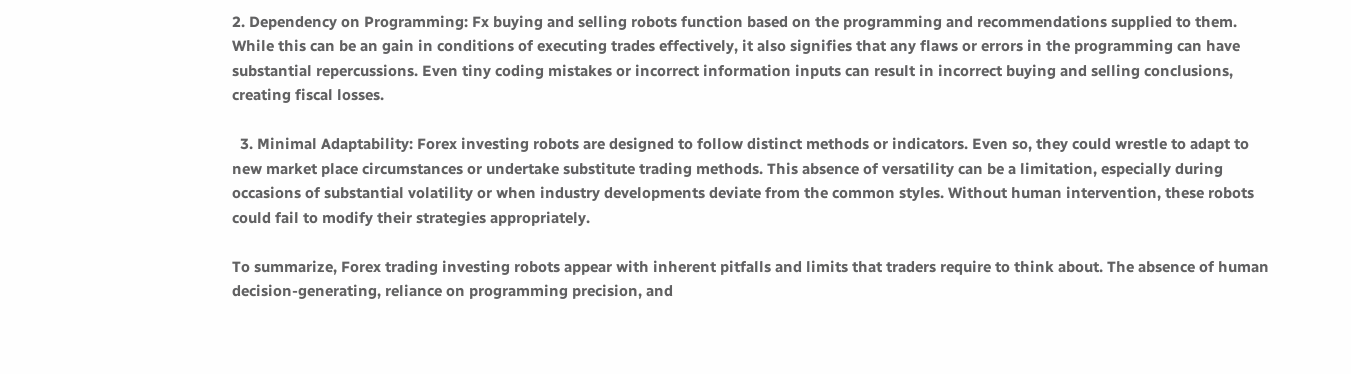2. Dependency on Programming: Fx buying and selling robots function based on the programming and recommendations supplied to them. While this can be an gain in conditions of executing trades effectively, it also signifies that any flaws or errors in the programming can have substantial repercussions. Even tiny coding mistakes or incorrect information inputs can result in incorrect buying and selling conclusions, creating fiscal losses.

  3. Minimal Adaptability: Forex investing robots are designed to follow distinct methods or indicators. Even so, they could wrestle to adapt to new market place circumstances or undertake substitute trading methods. This absence of versatility can be a limitation, especially during occasions of substantial volatility or when industry developments deviate from the common styles. Without human intervention, these robots could fail to modify their strategies appropriately.

To summarize, Forex trading investing robots appear with inherent pitfalls and limits that traders require to think about. The absence of human decision-generating, reliance on programming precision, and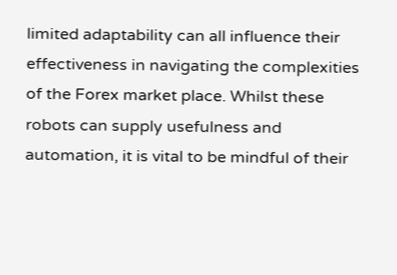limited adaptability can all influence their effectiveness in navigating the complexities of the Forex market place. Whilst these robots can supply usefulness and automation, it is vital to be mindful of their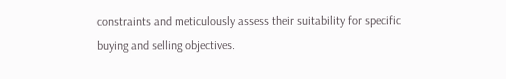constraints and meticulously assess their suitability for specific buying and selling objectives.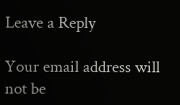Leave a Reply

Your email address will not be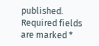published. Required fields are marked *